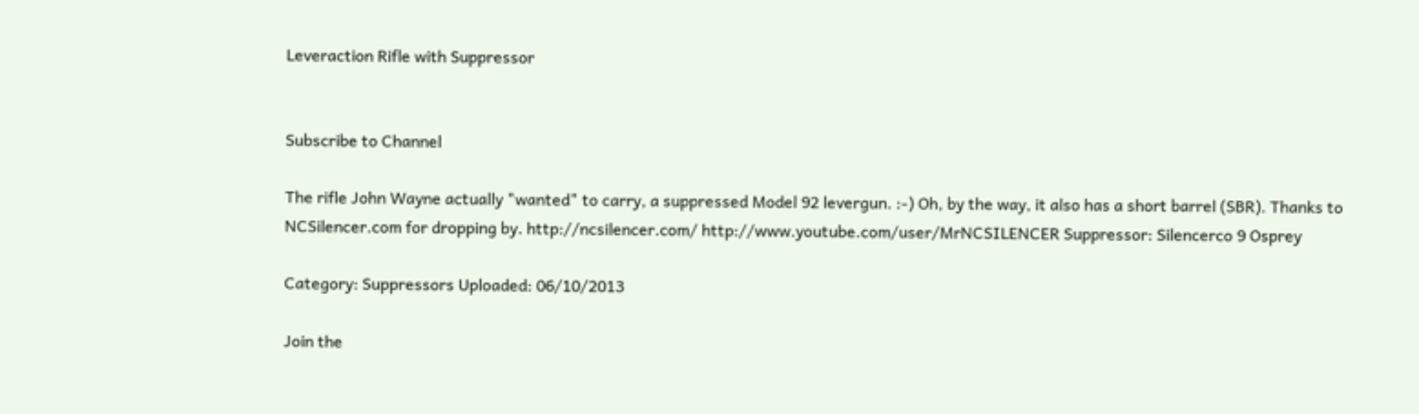Leveraction Rifle with Suppressor


Subscribe to Channel

The rifle John Wayne actually "wanted" to carry, a suppressed Model 92 levergun. :-) Oh, by the way, it also has a short barrel (SBR). Thanks to NCSilencer.com for dropping by. http://ncsilencer.com/ http://www.youtube.com/user/MrNCSILENCER Suppressor: Silencerco 9 Osprey

Category: Suppressors Uploaded: 06/10/2013

Join the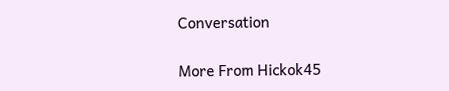Conversation

More From Hickok45